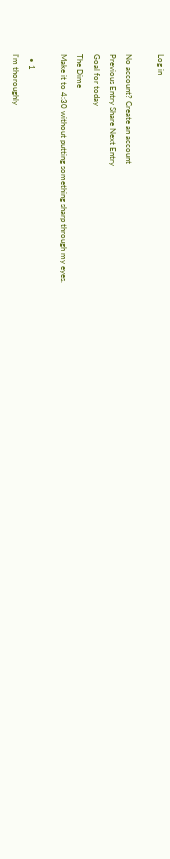Log in

No account? Create an account
Previous Entry Share Next Entry
Goal for today
The Dime
Make it to 4:30 without putting something sharp through my eyes.

  • 1
I'm thoroughly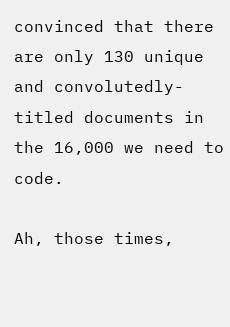convinced that there are only 130 unique and convolutedly-titled documents in the 16,000 we need to code.

Ah, those times,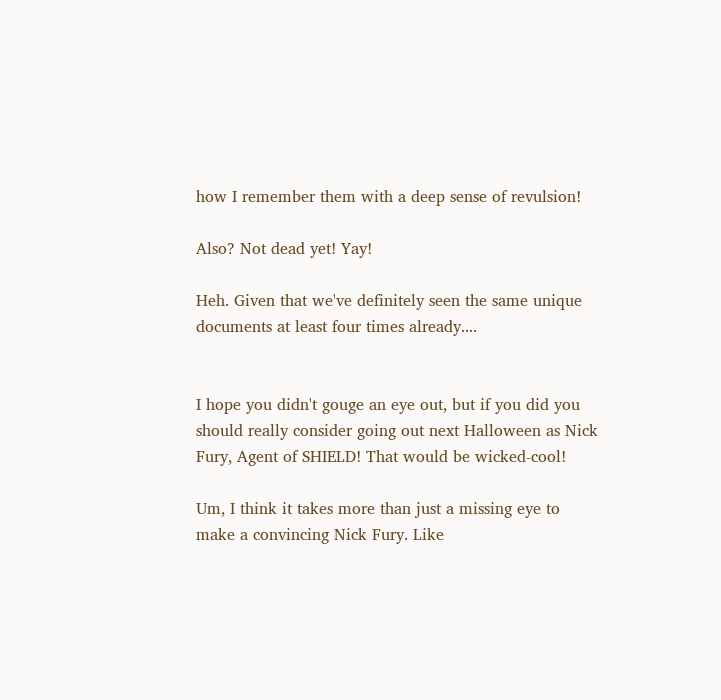how I remember them with a deep sense of revulsion!

Also? Not dead yet! Yay!

Heh. Given that we've definitely seen the same unique documents at least four times already....


I hope you didn't gouge an eye out, but if you did you should really consider going out next Halloween as Nick Fury, Agent of SHIELD! That would be wicked-cool!

Um, I think it takes more than just a missing eye to make a convincing Nick Fury. Like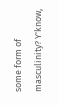some form of masculinity? Y'know,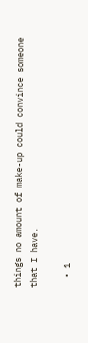things no amount of make-up could convince someone that I have.

  • 1